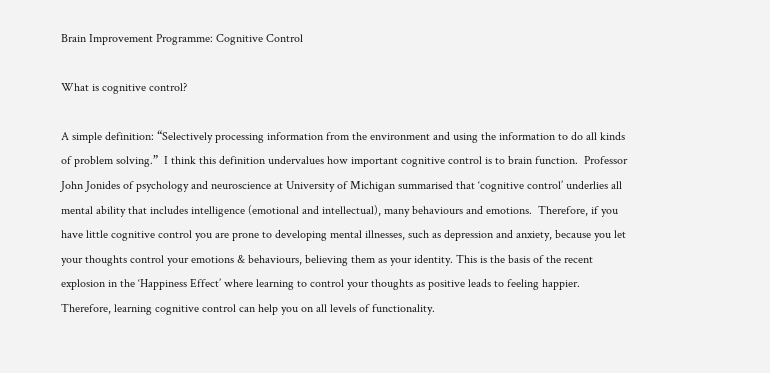Brain Improvement Programme: Cognitive Control

What is cognitive control?

A simple definition: “Selectively processing information from the environment and using the information to do all kinds of problem solving.”  I think this definition undervalues how important cognitive control is to brain function.  Professor John Jonides of psychology and neuroscience at University of Michigan summarised that ‘cognitive control’ underlies all mental ability that includes intelligence (emotional and intellectual), many behaviours and emotions.  Therefore, if you have little cognitive control you are prone to developing mental illnesses, such as depression and anxiety, because you let your thoughts control your emotions & behaviours, believing them as your identity. This is the basis of the recent explosion in the ‘Happiness Effect’ where learning to control your thoughts as positive leads to feeling happier. Therefore, learning cognitive control can help you on all levels of functionality.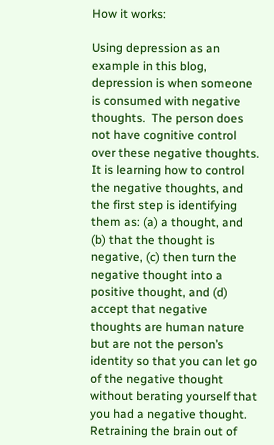How it works:

Using depression as an example in this blog, depression is when someone is consumed with negative thoughts.  The person does not have cognitive control over these negative thoughts. It is learning how to control the negative thoughts, and the first step is identifying them as: (a) a thought, and (b) that the thought is negative, (c) then turn the negative thought into a positive thought, and (d) accept that negative thoughts are human nature but are not the person’s identity so that you can let go of the negative thought without berating yourself that you had a negative thought. Retraining the brain out of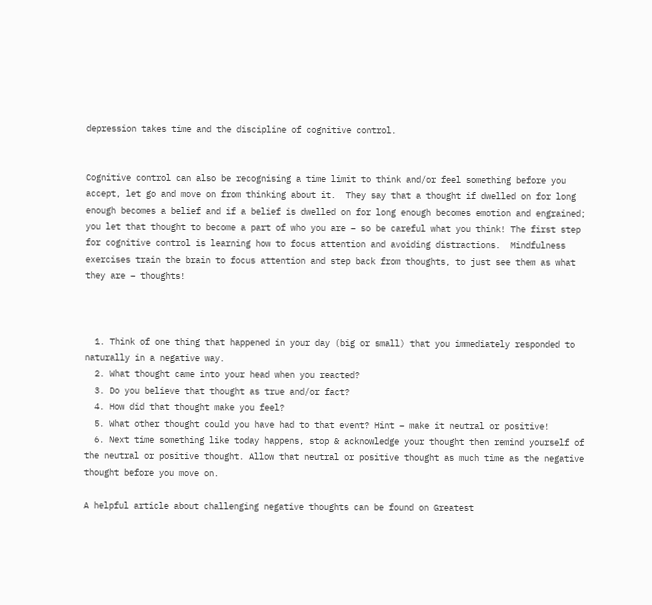depression takes time and the discipline of cognitive control.


Cognitive control can also be recognising a time limit to think and/or feel something before you accept, let go and move on from thinking about it.  They say that a thought if dwelled on for long enough becomes a belief and if a belief is dwelled on for long enough becomes emotion and engrained; you let that thought to become a part of who you are – so be careful what you think! The first step for cognitive control is learning how to focus attention and avoiding distractions.  Mindfulness exercises train the brain to focus attention and step back from thoughts, to just see them as what they are – thoughts!



  1. Think of one thing that happened in your day (big or small) that you immediately responded to naturally in a negative way.
  2. What thought came into your head when you reacted?
  3. Do you believe that thought as true and/or fact?
  4. How did that thought make you feel?
  5. What other thought could you have had to that event? Hint – make it neutral or positive!
  6. Next time something like today happens, stop & acknowledge your thought then remind yourself of the neutral or positive thought. Allow that neutral or positive thought as much time as the negative thought before you move on.

A helpful article about challenging negative thoughts can be found on Greatest